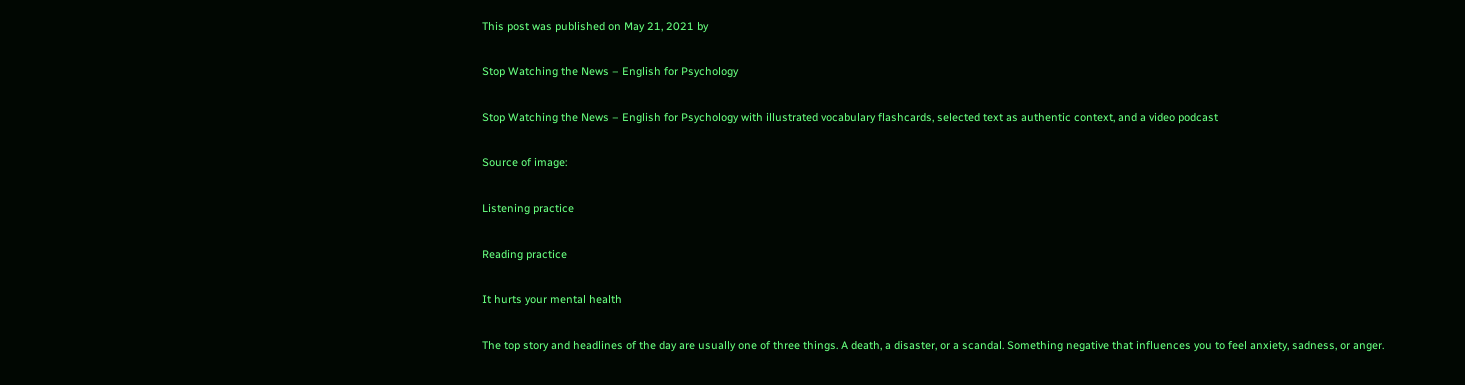This post was published on May 21, 2021 by

Stop Watching the News – English for Psychology

Stop Watching the News – English for Psychology with illustrated vocabulary flashcards, selected text as authentic context, and a video podcast

Source of image:

Listening practice

Reading practice

It hurts your mental health

The top story and headlines of the day are usually one of three things. A death, a disaster, or a scandal. Something negative that influences you to feel anxiety, sadness, or anger.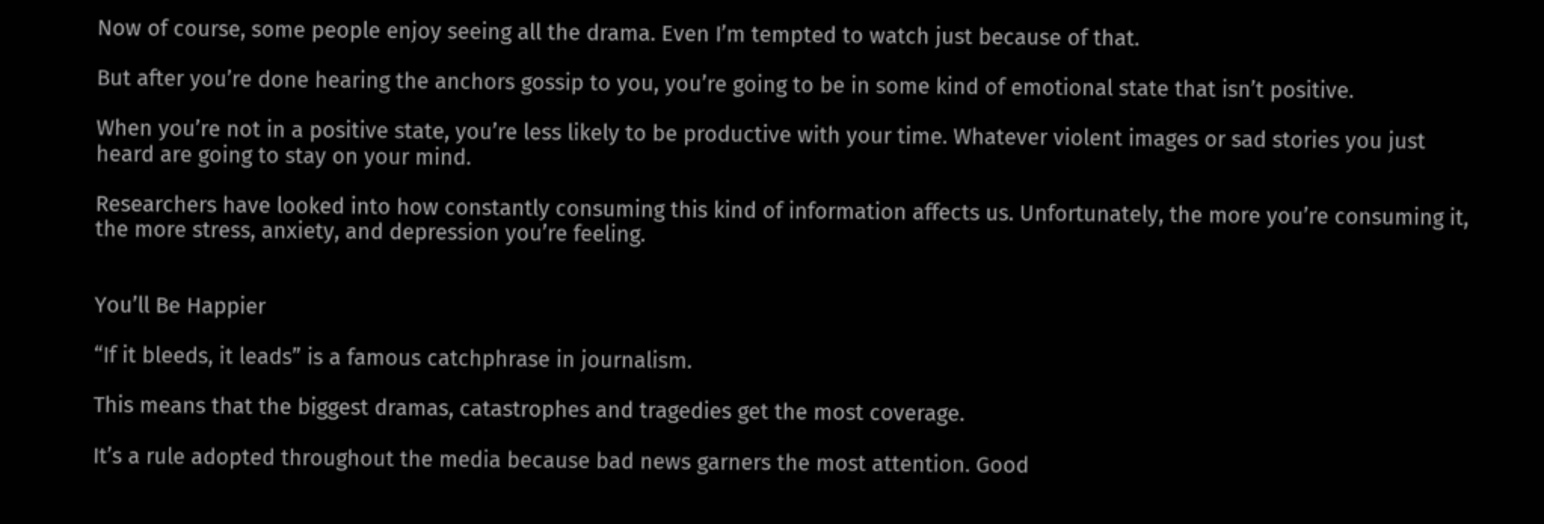Now of course, some people enjoy seeing all the drama. Even I’m tempted to watch just because of that.

But after you’re done hearing the anchors gossip to you, you’re going to be in some kind of emotional state that isn’t positive.

When you’re not in a positive state, you’re less likely to be productive with your time. Whatever violent images or sad stories you just heard are going to stay on your mind.

Researchers have looked into how constantly consuming this kind of information affects us. Unfortunately, the more you’re consuming it, the more stress, anxiety, and depression you’re feeling.


You’ll Be Happier

“If it bleeds, it leads” is a famous catchphrase in journalism.

This means that the biggest dramas, catastrophes and tragedies get the most coverage.

It’s a rule adopted throughout the media because bad news garners the most attention. Good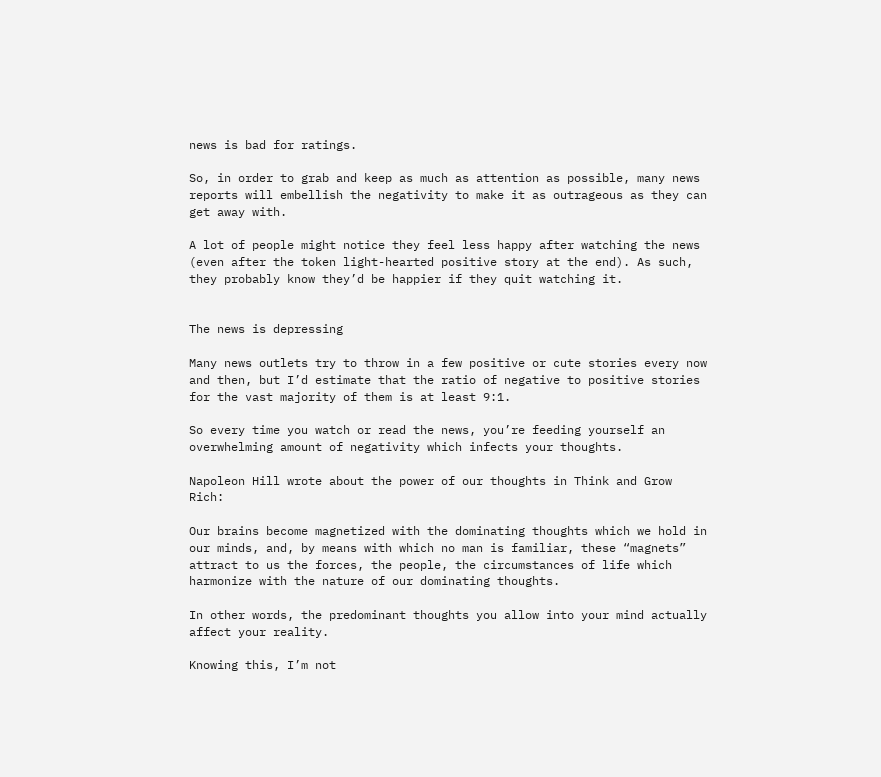news is bad for ratings.

So, in order to grab and keep as much as attention as possible, many news reports will embellish the negativity to make it as outrageous as they can get away with.

A lot of people might notice they feel less happy after watching the news (even after the token light-hearted positive story at the end). As such, they probably know they’d be happier if they quit watching it.


The news is depressing

Many news outlets try to throw in a few positive or cute stories every now and then, but I’d estimate that the ratio of negative to positive stories for the vast majority of them is at least 9:1.

So every time you watch or read the news, you’re feeding yourself an overwhelming amount of negativity which infects your thoughts.

Napoleon Hill wrote about the power of our thoughts in Think and Grow Rich:

Our brains become magnetized with the dominating thoughts which we hold in our minds, and, by means with which no man is familiar, these “magnets” attract to us the forces, the people, the circumstances of life which harmonize with the nature of our dominating thoughts.

In other words, the predominant thoughts you allow into your mind actually affect your reality.

Knowing this, I’m not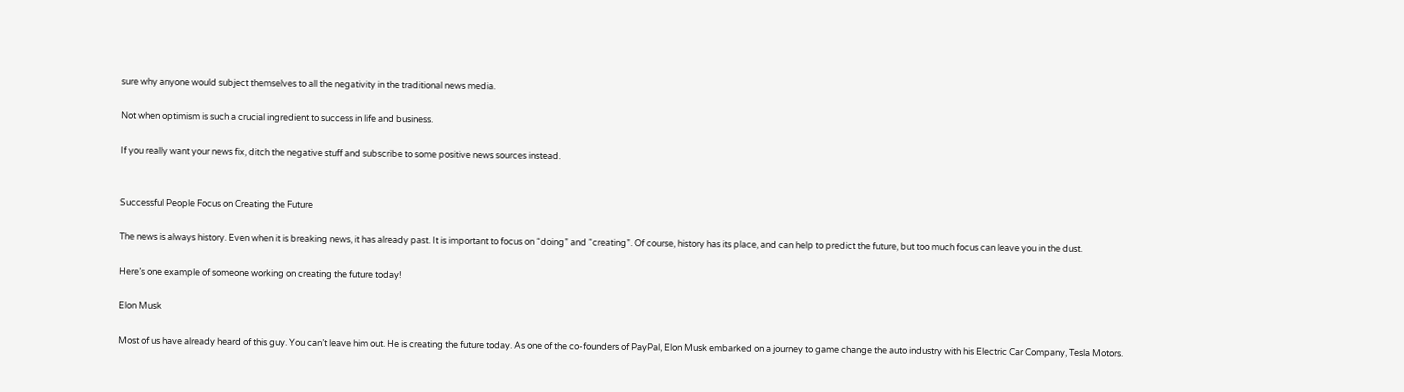sure why anyone would subject themselves to all the negativity in the traditional news media.

Not when optimism is such a crucial ingredient to success in life and business.

If you really want your news fix, ditch the negative stuff and subscribe to some positive news sources instead.


Successful People Focus on Creating the Future

The news is always history. Even when it is breaking news, it has already past. It is important to focus on “doing” and “creating”. Of course, history has its place, and can help to predict the future, but too much focus can leave you in the dust.

Here’s one example of someone working on creating the future today!

Elon Musk

Most of us have already heard of this guy. You can’t leave him out. He is creating the future today. As one of the co-founders of PayPal, Elon Musk embarked on a journey to game change the auto industry with his Electric Car Company, Tesla Motors.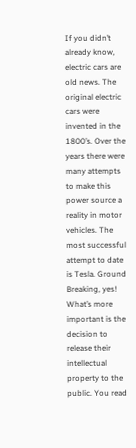If you didn’t already know, electric cars are old news. The original electric cars were invented in the 1800’s. Over the years there were many attempts to make this power source a reality in motor vehicles. The most successful attempt to date is Tesla. Ground Breaking, yes! What’s more important is the decision to release their intellectual property to the public. You read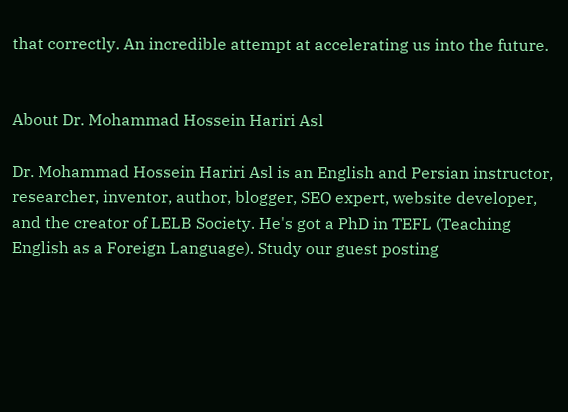that correctly. An incredible attempt at accelerating us into the future.


About Dr. Mohammad Hossein Hariri Asl

Dr. Mohammad Hossein Hariri Asl is an English and Persian instructor, researcher, inventor, author, blogger, SEO expert, website developer, and the creator of LELB Society. He's got a PhD in TEFL (Teaching English as a Foreign Language). Study our guest posting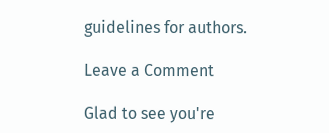guidelines for authors.

Leave a Comment

Glad to see you're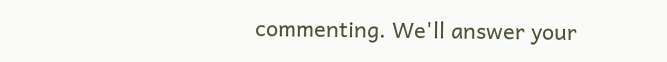commenting. We'll answer your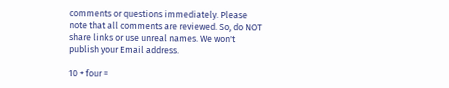comments or questions immediately. Please note that all comments are reviewed. So, do NOT share links or use unreal names. We won't publish your Email address.

10 + four =